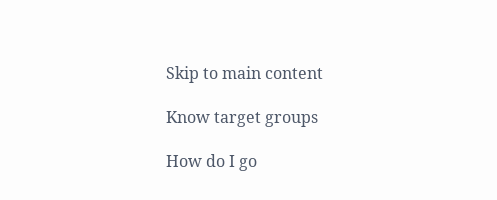Skip to main content

Know target groups

How do I go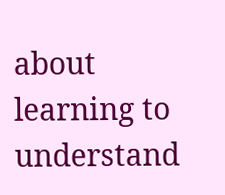about learning to understand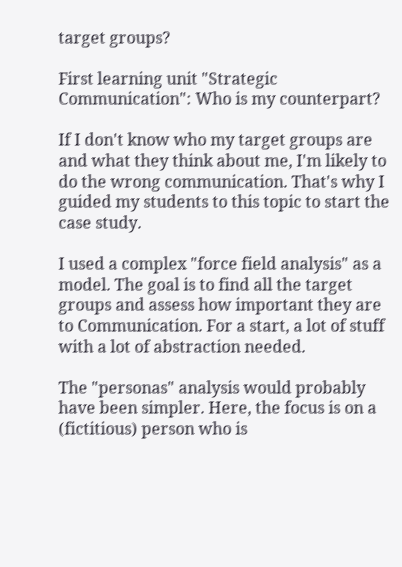target groups?

First learning unit "Strategic Communication": Who is my counterpart?

If I don't know who my target groups are and what they think about me, I'm likely to do the wrong communication. That's why I guided my students to this topic to start the case study.

I used a complex "force field analysis" as a model. The goal is to find all the target groups and assess how important they are to Communication. For a start, a lot of stuff with a lot of abstraction needed.

The "personas" analysis would probably have been simpler. Here, the focus is on a (fictitious) person who is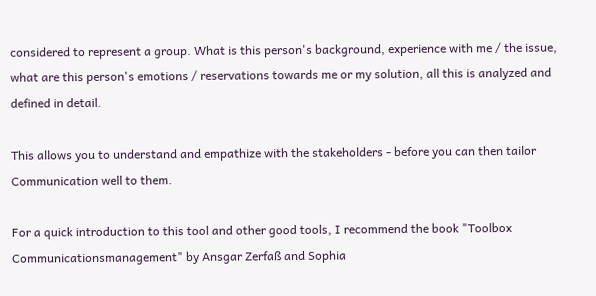considered to represent a group. What is this person's background, experience with me / the issue, what are this person's emotions / reservations towards me or my solution, all this is analyzed and defined in detail.

This allows you to understand and empathize with the stakeholders - before you can then tailor Communication well to them.

For a quick introduction to this tool and other good tools, I recommend the book "Toolbox Communicationsmanagement" by Ansgar Zerfaß and Sophia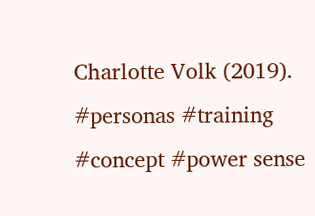Charlotte Volk (2019).
#personas #training #concept #power sense